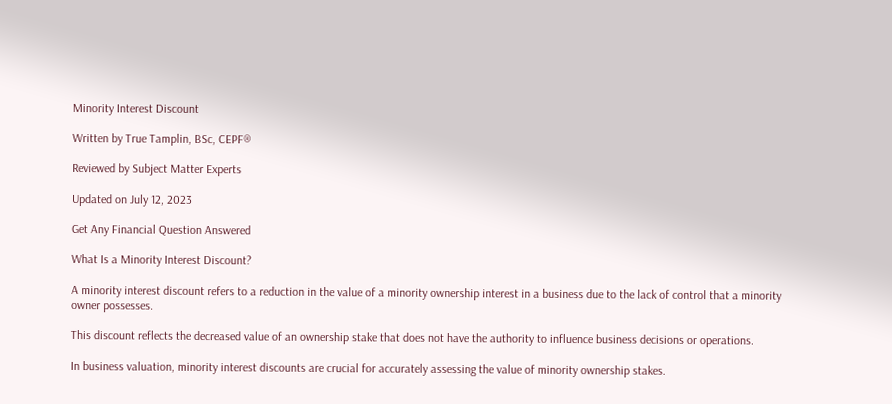Minority Interest Discount

Written by True Tamplin, BSc, CEPF®

Reviewed by Subject Matter Experts

Updated on July 12, 2023

Get Any Financial Question Answered

What Is a Minority Interest Discount?

A minority interest discount refers to a reduction in the value of a minority ownership interest in a business due to the lack of control that a minority owner possesses.

This discount reflects the decreased value of an ownership stake that does not have the authority to influence business decisions or operations.

In business valuation, minority interest discounts are crucial for accurately assessing the value of minority ownership stakes.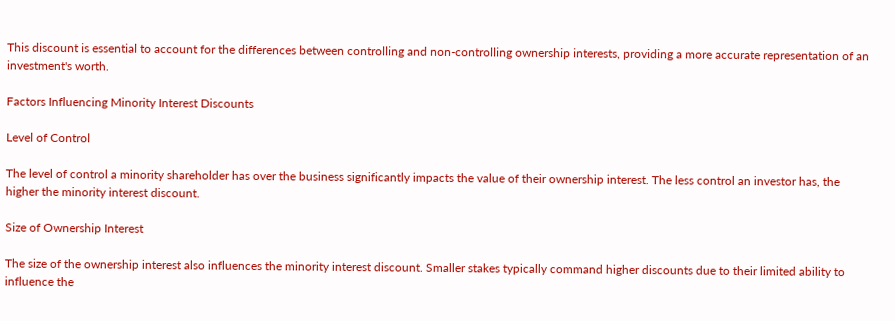This discount is essential to account for the differences between controlling and non-controlling ownership interests, providing a more accurate representation of an investment's worth.

Factors Influencing Minority Interest Discounts

Level of Control

The level of control a minority shareholder has over the business significantly impacts the value of their ownership interest. The less control an investor has, the higher the minority interest discount.

Size of Ownership Interest

The size of the ownership interest also influences the minority interest discount. Smaller stakes typically command higher discounts due to their limited ability to influence the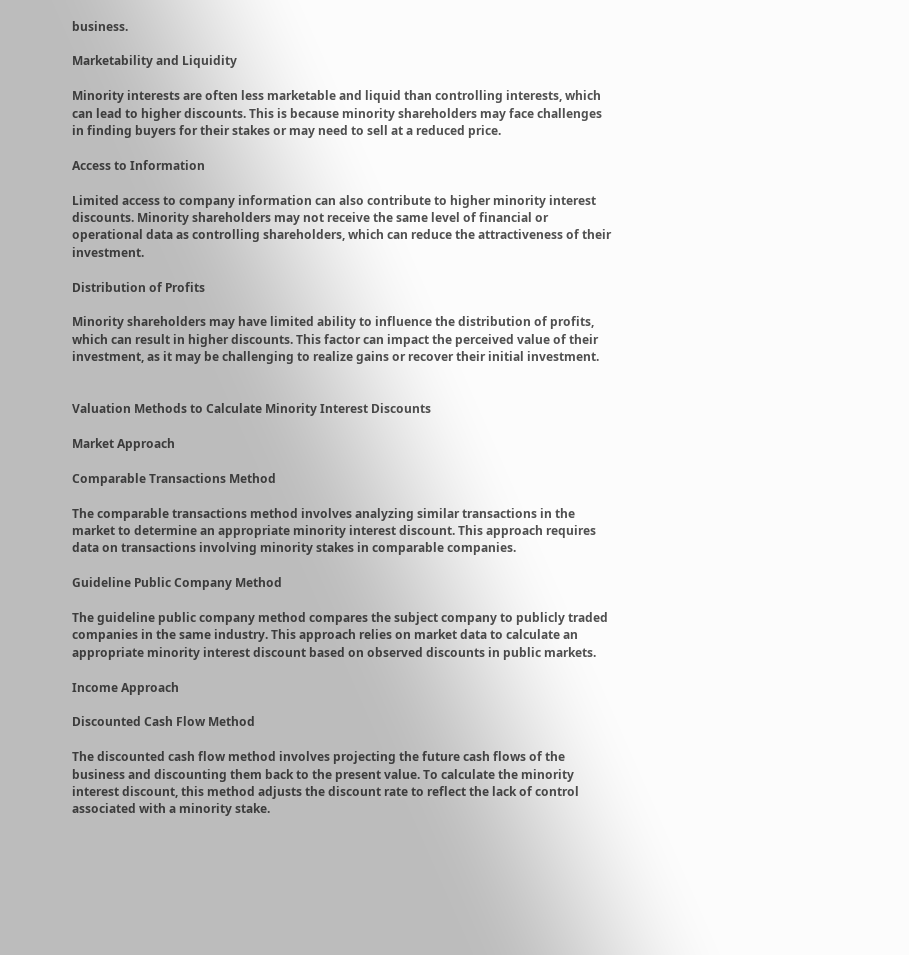business.

Marketability and Liquidity

Minority interests are often less marketable and liquid than controlling interests, which can lead to higher discounts. This is because minority shareholders may face challenges in finding buyers for their stakes or may need to sell at a reduced price.

Access to Information

Limited access to company information can also contribute to higher minority interest discounts. Minority shareholders may not receive the same level of financial or operational data as controlling shareholders, which can reduce the attractiveness of their investment.

Distribution of Profits

Minority shareholders may have limited ability to influence the distribution of profits, which can result in higher discounts. This factor can impact the perceived value of their investment, as it may be challenging to realize gains or recover their initial investment.


Valuation Methods to Calculate Minority Interest Discounts

Market Approach

Comparable Transactions Method

The comparable transactions method involves analyzing similar transactions in the market to determine an appropriate minority interest discount. This approach requires data on transactions involving minority stakes in comparable companies.

Guideline Public Company Method

The guideline public company method compares the subject company to publicly traded companies in the same industry. This approach relies on market data to calculate an appropriate minority interest discount based on observed discounts in public markets.

Income Approach

Discounted Cash Flow Method

The discounted cash flow method involves projecting the future cash flows of the business and discounting them back to the present value. To calculate the minority interest discount, this method adjusts the discount rate to reflect the lack of control associated with a minority stake.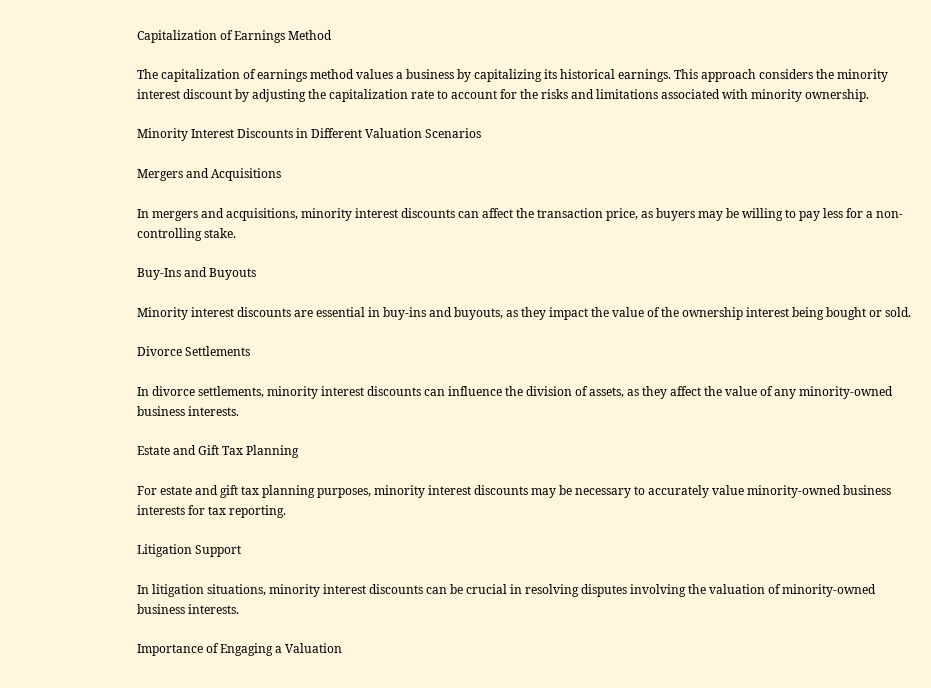Capitalization of Earnings Method

The capitalization of earnings method values a business by capitalizing its historical earnings. This approach considers the minority interest discount by adjusting the capitalization rate to account for the risks and limitations associated with minority ownership.

Minority Interest Discounts in Different Valuation Scenarios

Mergers and Acquisitions

In mergers and acquisitions, minority interest discounts can affect the transaction price, as buyers may be willing to pay less for a non-controlling stake.

Buy-Ins and Buyouts

Minority interest discounts are essential in buy-ins and buyouts, as they impact the value of the ownership interest being bought or sold.

Divorce Settlements

In divorce settlements, minority interest discounts can influence the division of assets, as they affect the value of any minority-owned business interests.

Estate and Gift Tax Planning

For estate and gift tax planning purposes, minority interest discounts may be necessary to accurately value minority-owned business interests for tax reporting.

Litigation Support

In litigation situations, minority interest discounts can be crucial in resolving disputes involving the valuation of minority-owned business interests.

Importance of Engaging a Valuation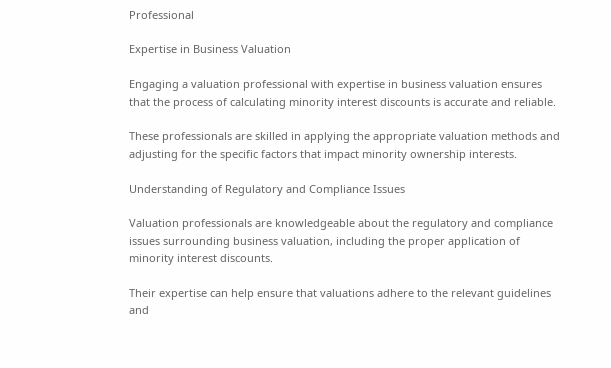Professional

Expertise in Business Valuation

Engaging a valuation professional with expertise in business valuation ensures that the process of calculating minority interest discounts is accurate and reliable.

These professionals are skilled in applying the appropriate valuation methods and adjusting for the specific factors that impact minority ownership interests.

Understanding of Regulatory and Compliance Issues

Valuation professionals are knowledgeable about the regulatory and compliance issues surrounding business valuation, including the proper application of minority interest discounts.

Their expertise can help ensure that valuations adhere to the relevant guidelines and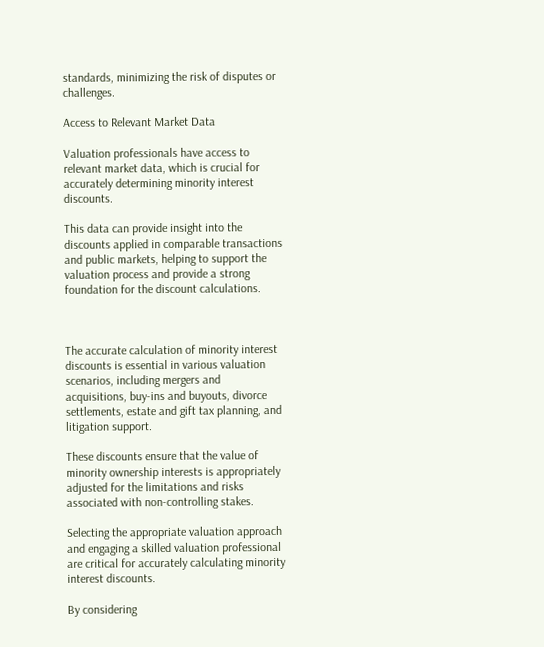standards, minimizing the risk of disputes or challenges.

Access to Relevant Market Data

Valuation professionals have access to relevant market data, which is crucial for accurately determining minority interest discounts.

This data can provide insight into the discounts applied in comparable transactions and public markets, helping to support the valuation process and provide a strong foundation for the discount calculations.



The accurate calculation of minority interest discounts is essential in various valuation scenarios, including mergers and acquisitions, buy-ins and buyouts, divorce settlements, estate and gift tax planning, and litigation support.

These discounts ensure that the value of minority ownership interests is appropriately adjusted for the limitations and risks associated with non-controlling stakes.

Selecting the appropriate valuation approach and engaging a skilled valuation professional are critical for accurately calculating minority interest discounts.

By considering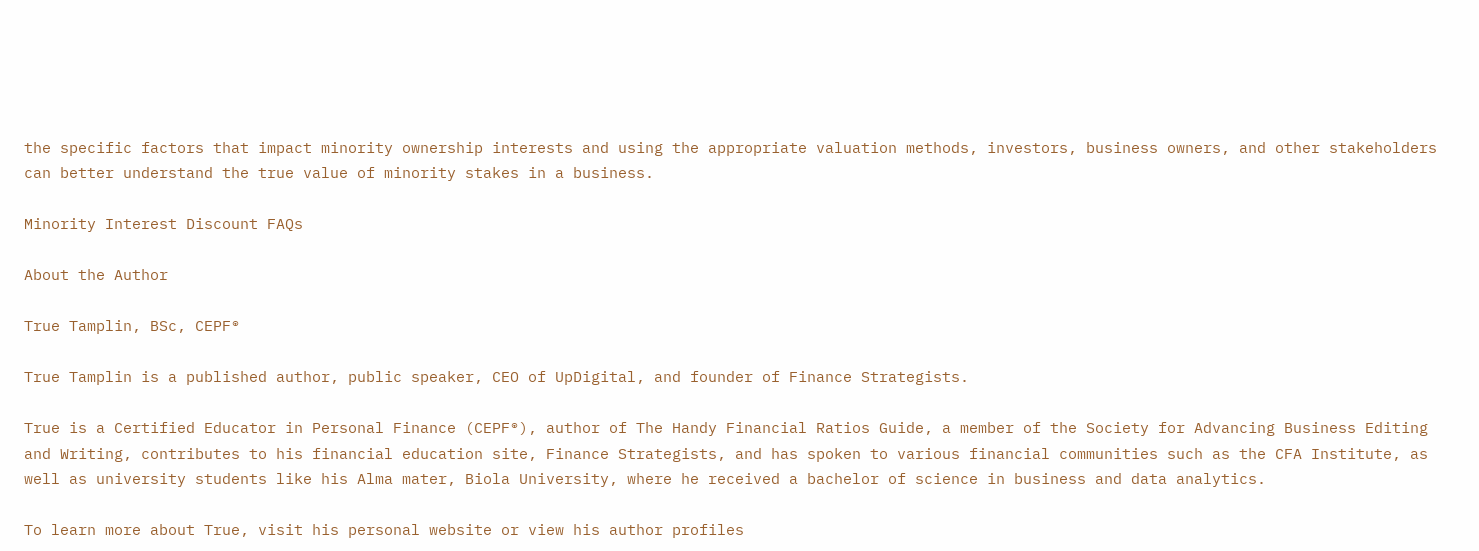the specific factors that impact minority ownership interests and using the appropriate valuation methods, investors, business owners, and other stakeholders can better understand the true value of minority stakes in a business.

Minority Interest Discount FAQs

About the Author

True Tamplin, BSc, CEPF®

True Tamplin is a published author, public speaker, CEO of UpDigital, and founder of Finance Strategists.

True is a Certified Educator in Personal Finance (CEPF®), author of The Handy Financial Ratios Guide, a member of the Society for Advancing Business Editing and Writing, contributes to his financial education site, Finance Strategists, and has spoken to various financial communities such as the CFA Institute, as well as university students like his Alma mater, Biola University, where he received a bachelor of science in business and data analytics.

To learn more about True, visit his personal website or view his author profiles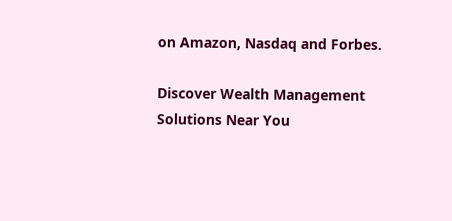on Amazon, Nasdaq and Forbes.

Discover Wealth Management Solutions Near You